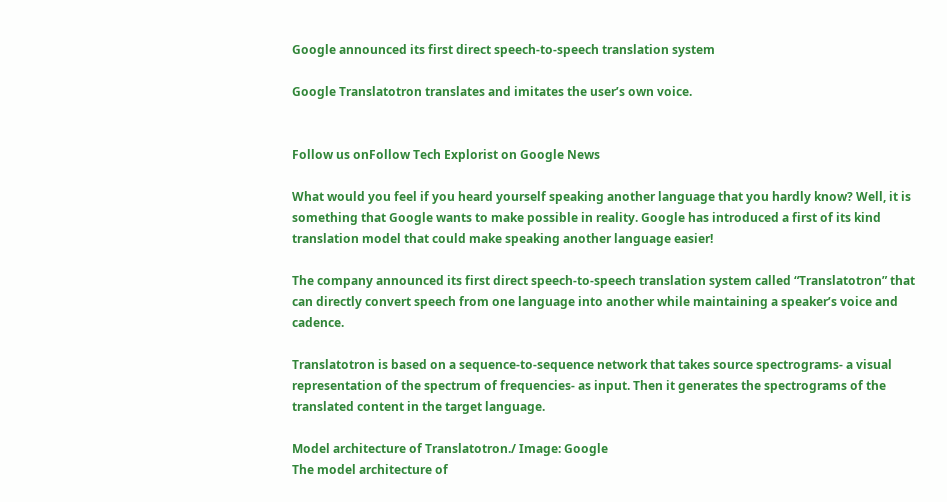Google announced its first direct speech-to-speech translation system

Google Translatotron translates and imitates the user’s own voice.


Follow us onFollow Tech Explorist on Google News

What would you feel if you heard yourself speaking another language that you hardly know? Well, it is something that Google wants to make possible in reality. Google has introduced a first of its kind translation model that could make speaking another language easier!

The company announced its first direct speech-to-speech translation system called “Translatotron” that can directly convert speech from one language into another while maintaining a speaker’s voice and cadence.

Translatotron is based on a sequence-to-sequence network that takes source spectrograms- a visual representation of the spectrum of frequencies- as input. Then it generates the spectrograms of the translated content in the target language.

Model architecture of Translatotron./ Image: Google
The model architecture of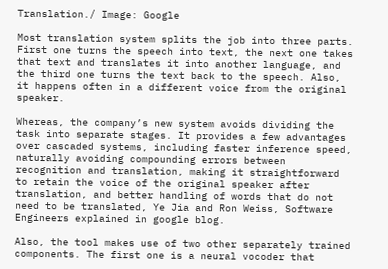Translation./ Image: Google

Most translation system splits the job into three parts. First one turns the speech into text, the next one takes that text and translates it into another language, and the third one turns the text back to the speech. Also, it happens often in a different voice from the original speaker.

Whereas, the company’s new system avoids dividing the task into separate stages. It provides a few advantages over cascaded systems, including faster inference speed, naturally avoiding compounding errors between recognition and translation, making it straightforward to retain the voice of the original speaker after translation, and better handling of words that do not need to be translated, Ye Jia and Ron Weiss, Software Engineers explained in google blog.

Also, the tool makes use of two other separately trained components. The first one is a neural vocoder that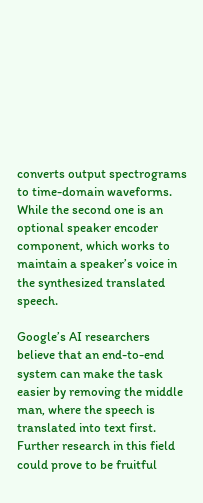converts output spectrograms to time-domain waveforms. While the second one is an optional speaker encoder component, which works to maintain a speaker’s voice in the synthesized translated speech.

Google’s AI researchers believe that an end-to-end system can make the task easier by removing the middle man, where the speech is translated into text first. Further research in this field could prove to be fruitful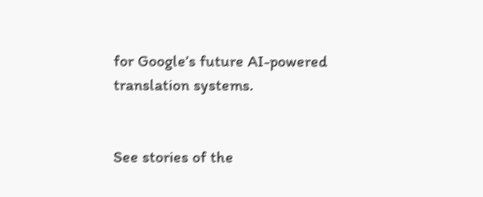for Google’s future AI-powered translation systems.


See stories of the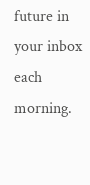future in your inbox each morning.